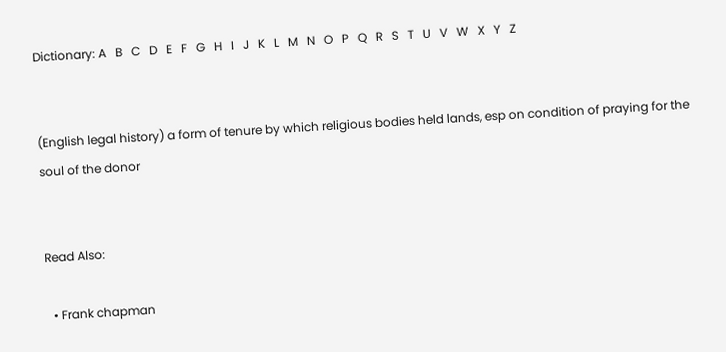Dictionary: A   B   C   D   E   F   G   H   I   J   K   L   M   N   O   P   Q   R   S   T   U   V   W   X   Y   Z


(English legal history) a form of tenure by which religious bodies held lands, esp on condition of praying for the soul of the donor


Read Also:

  • Frank chapman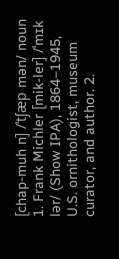[chap-muh n] /ˈtʃæp mən/ noun 1. Frank Michler [mik-ler] /ˈmɪk lər/ (Show IPA), 1864–1945, U.S. ornithologist, museum curator, and author. 2.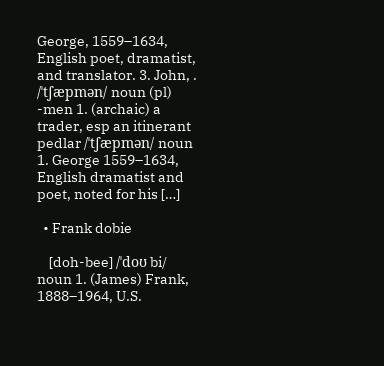George, 1559–1634, English poet, dramatist, and translator. 3. John, . /ˈtʃæpmən/ noun (pl) -men 1. (archaic) a trader, esp an itinerant pedlar /ˈtʃæpmən/ noun 1. George 1559–1634, English dramatist and poet, noted for his […]

  • Frank dobie

    [doh-bee] /ˈdoʊ bi/ noun 1. (James) Frank, 1888–1964, U.S.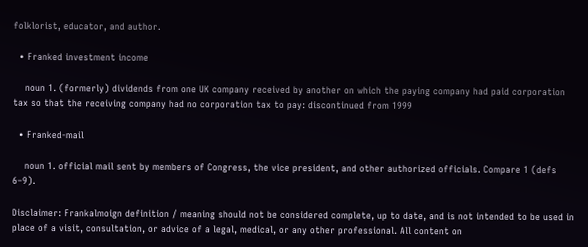folklorist, educator, and author.

  • Franked investment income

    noun 1. (formerly) dividends from one UK company received by another on which the paying company had paid corporation tax so that the receiving company had no corporation tax to pay: discontinued from 1999

  • Franked-mail

    noun 1. official mail sent by members of Congress, the vice president, and other authorized officials. Compare 1 (defs 6–9).

Disclaimer: Frankalmoign definition / meaning should not be considered complete, up to date, and is not intended to be used in place of a visit, consultation, or advice of a legal, medical, or any other professional. All content on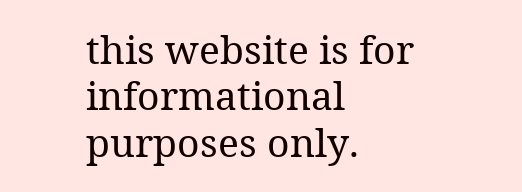this website is for informational purposes only.